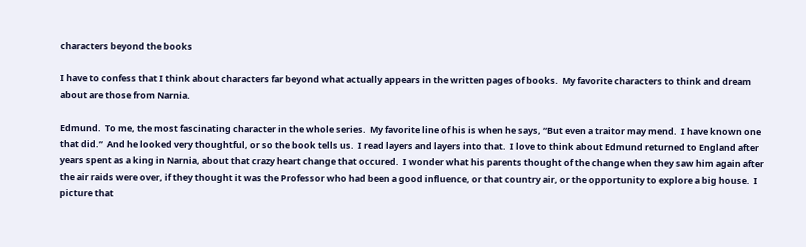characters beyond the books

I have to confess that I think about characters far beyond what actually appears in the written pages of books.  My favorite characters to think and dream about are those from Narnia.

Edmund.  To me, the most fascinating character in the whole series.  My favorite line of his is when he says, “But even a traitor may mend.  I have known one that did.”  And he looked very thoughtful, or so the book tells us.  I read layers and layers into that.  I love to think about Edmund returned to England after years spent as a king in Narnia, about that crazy heart change that occured.  I wonder what his parents thought of the change when they saw him again after the air raids were over, if they thought it was the Professor who had been a good influence, or that country air, or the opportunity to explore a big house.  I picture that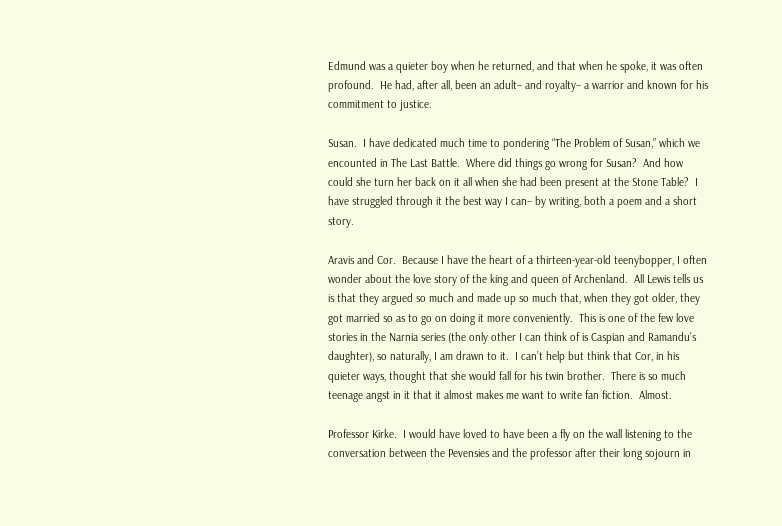Edmund was a quieter boy when he returned, and that when he spoke, it was often profound.  He had, after all, been an adult– and royalty– a warrior and known for his commitment to justice.

Susan.  I have dedicated much time to pondering “The Problem of Susan,” which we encounted in The Last Battle.  Where did things go wrong for Susan?  And how could she turn her back on it all when she had been present at the Stone Table?  I have struggled through it the best way I can– by writing, both a poem and a short story.

Aravis and Cor.  Because I have the heart of a thirteen-year-old teenybopper, I often wonder about the love story of the king and queen of Archenland.  All Lewis tells us is that they argued so much and made up so much that, when they got older, they got married so as to go on doing it more conveniently.  This is one of the few love stories in the Narnia series (the only other I can think of is Caspian and Ramandu’s daughter), so naturally, I am drawn to it.  I can’t help but think that Cor, in his quieter ways, thought that she would fall for his twin brother.  There is so much teenage angst in it that it almost makes me want to write fan fiction.  Almost.

Professor Kirke.  I would have loved to have been a fly on the wall listening to the conversation between the Pevensies and the professor after their long sojourn in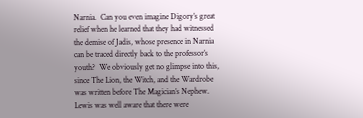Narnia.  Can you even imagine Digory’s great relief when he learned that they had witnessed the demise of Jadis, whose presence in Narnia can be traced directly back to the professor’s youth?  We obviously get no glimpse into this, since The Lion, the Witch, and the Wardrobe was written before The Magician’s Nephew.  Lewis was well aware that there were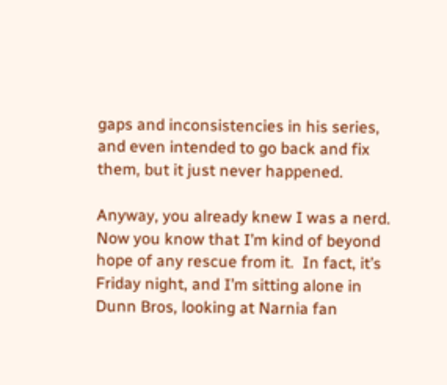gaps and inconsistencies in his series, and even intended to go back and fix them, but it just never happened.

Anyway, you already knew I was a nerd.  Now you know that I’m kind of beyond hope of any rescue from it.  In fact, it’s Friday night, and I’m sitting alone in Dunn Bros, looking at Narnia fan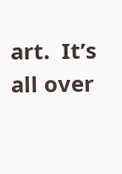art.  It’s all over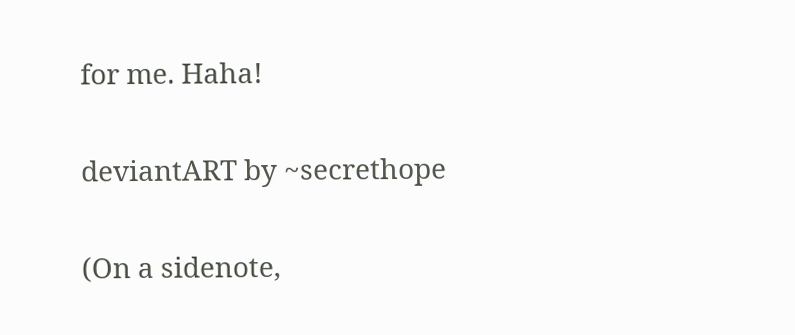for me. Haha!

deviantART by ~secrethope

(On a sidenote,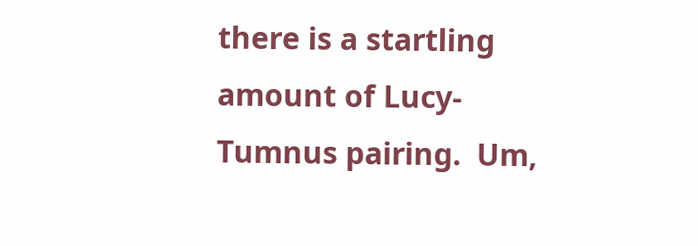there is a startling amount of Lucy-Tumnus pairing.  Um,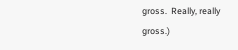gross.  Really, really gross.)